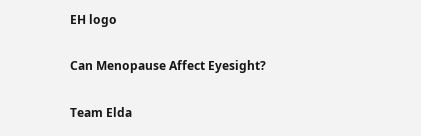EH logo

Can Menopause Affect Eyesight?

Team Elda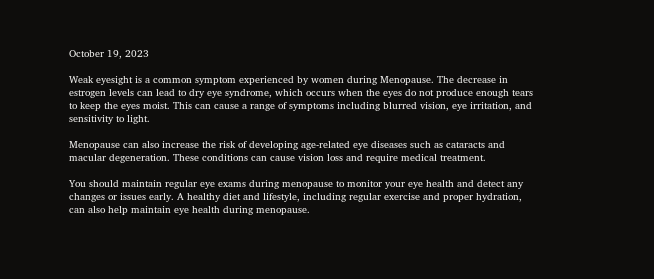October 19, 2023

Weak eyesight is a common symptom experienced by women during Menopause. The decrease in estrogen levels can lead to dry eye syndrome, which occurs when the eyes do not produce enough tears to keep the eyes moist. This can cause a range of symptoms including blurred vision, eye irritation, and sensitivity to light.

Menopause can also increase the risk of developing age-related eye diseases such as cataracts and macular degeneration. These conditions can cause vision loss and require medical treatment.

You should maintain regular eye exams during menopause to monitor your eye health and detect any changes or issues early. A healthy diet and lifestyle, including regular exercise and proper hydration, can also help maintain eye health during menopause.